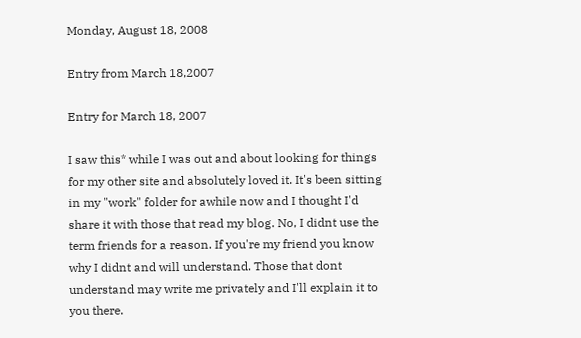Monday, August 18, 2008

Entry from March 18,2007

Entry for March 18, 2007

I saw this* while I was out and about looking for things for my other site and absolutely loved it. It's been sitting in my "work" folder for awhile now and I thought I'd share it with those that read my blog. No, I didnt use the term friends for a reason. If you're my friend you know why I didnt and will understand. Those that dont understand may write me privately and I'll explain it to you there.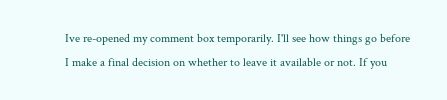Ive re-opened my comment box temporarily. I'll see how things go before I make a final decision on whether to leave it available or not. If you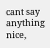cant say anything nice,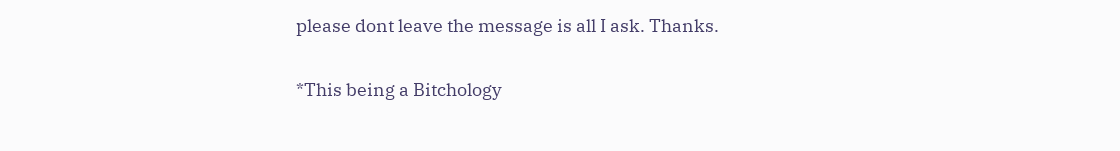please dont leave the message is all I ask. Thanks.

*This being a Bitchology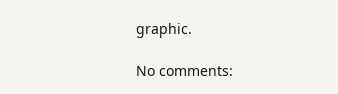graphic.

No comments: